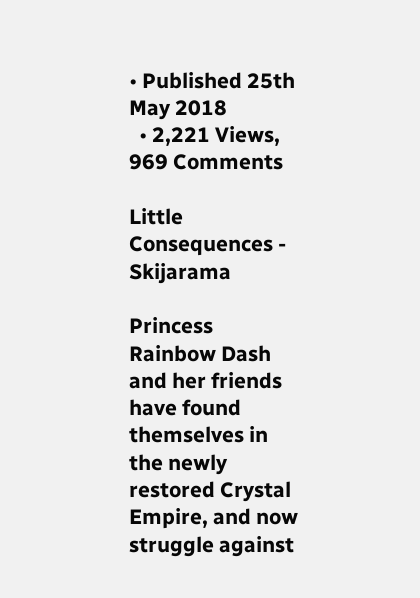• Published 25th May 2018
  • 2,221 Views, 969 Comments

Little Consequences - Skijarama

Princess Rainbow Dash and her friends have found themselves in the newly restored Crystal Empire, and now struggle against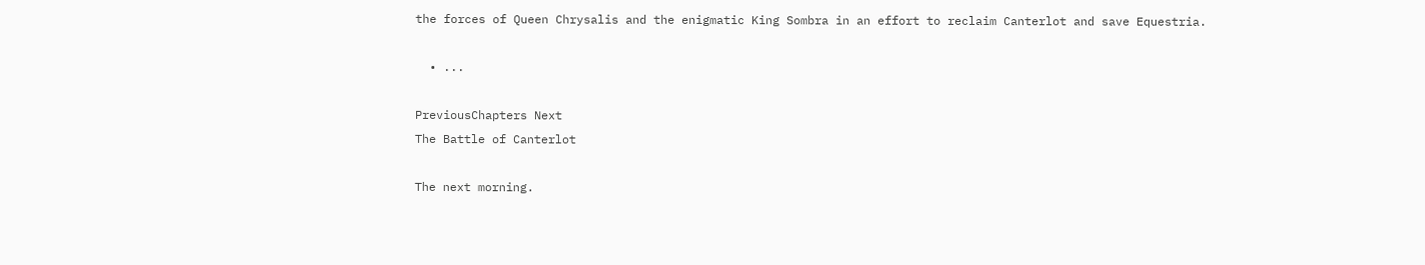the forces of Queen Chrysalis and the enigmatic King Sombra in an effort to reclaim Canterlot and save Equestria.

  • ...

PreviousChapters Next
The Battle of Canterlot

The next morning.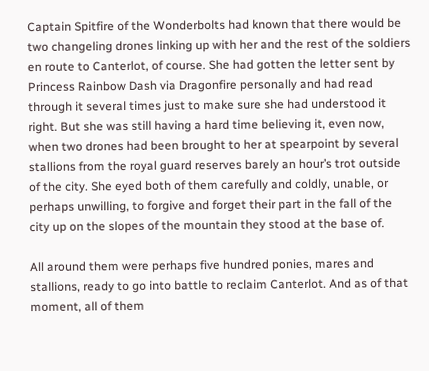Captain Spitfire of the Wonderbolts had known that there would be two changeling drones linking up with her and the rest of the soldiers en route to Canterlot, of course. She had gotten the letter sent by Princess Rainbow Dash via Dragonfire personally and had read through it several times just to make sure she had understood it right. But she was still having a hard time believing it, even now, when two drones had been brought to her at spearpoint by several stallions from the royal guard reserves barely an hour’s trot outside of the city. She eyed both of them carefully and coldly, unable, or perhaps unwilling, to forgive and forget their part in the fall of the city up on the slopes of the mountain they stood at the base of.

All around them were perhaps five hundred ponies, mares and stallions, ready to go into battle to reclaim Canterlot. And as of that moment, all of them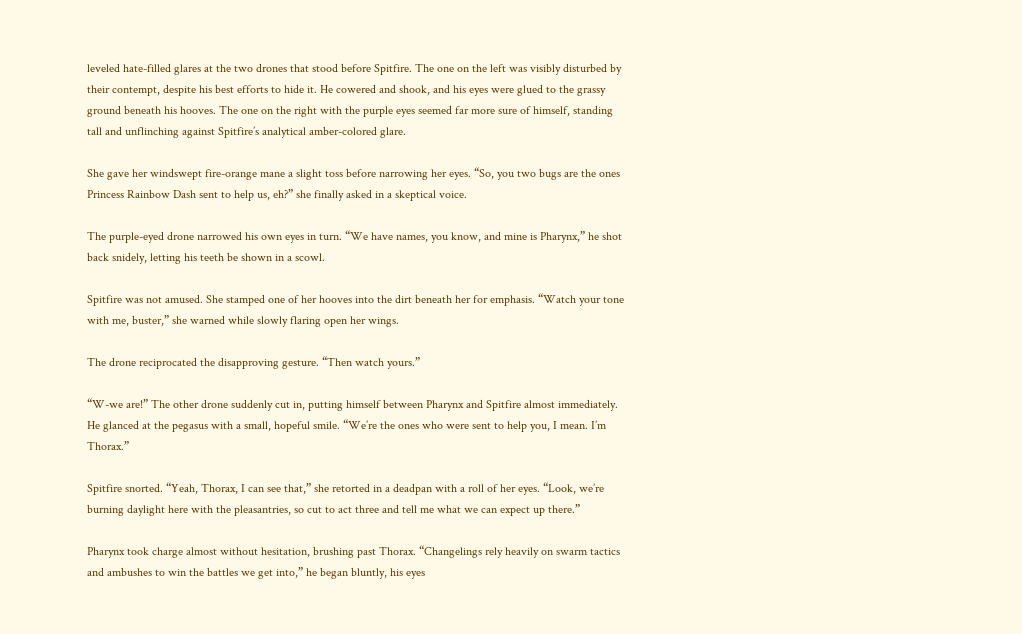leveled hate-filled glares at the two drones that stood before Spitfire. The one on the left was visibly disturbed by their contempt, despite his best efforts to hide it. He cowered and shook, and his eyes were glued to the grassy ground beneath his hooves. The one on the right with the purple eyes seemed far more sure of himself, standing tall and unflinching against Spitfire’s analytical amber-colored glare.

She gave her windswept fire-orange mane a slight toss before narrowing her eyes. “So, you two bugs are the ones Princess Rainbow Dash sent to help us, eh?” she finally asked in a skeptical voice.

The purple-eyed drone narrowed his own eyes in turn. “We have names, you know, and mine is Pharynx,” he shot back snidely, letting his teeth be shown in a scowl.

Spitfire was not amused. She stamped one of her hooves into the dirt beneath her for emphasis. “Watch your tone with me, buster,” she warned while slowly flaring open her wings.

The drone reciprocated the disapproving gesture. “Then watch yours.”

“W-we are!” The other drone suddenly cut in, putting himself between Pharynx and Spitfire almost immediately. He glanced at the pegasus with a small, hopeful smile. “We’re the ones who were sent to help you, I mean. I’m Thorax.”

Spitfire snorted. “Yeah, Thorax, I can see that,” she retorted in a deadpan with a roll of her eyes. “Look, we’re burning daylight here with the pleasantries, so cut to act three and tell me what we can expect up there.”

Pharynx took charge almost without hesitation, brushing past Thorax. “Changelings rely heavily on swarm tactics and ambushes to win the battles we get into,” he began bluntly, his eyes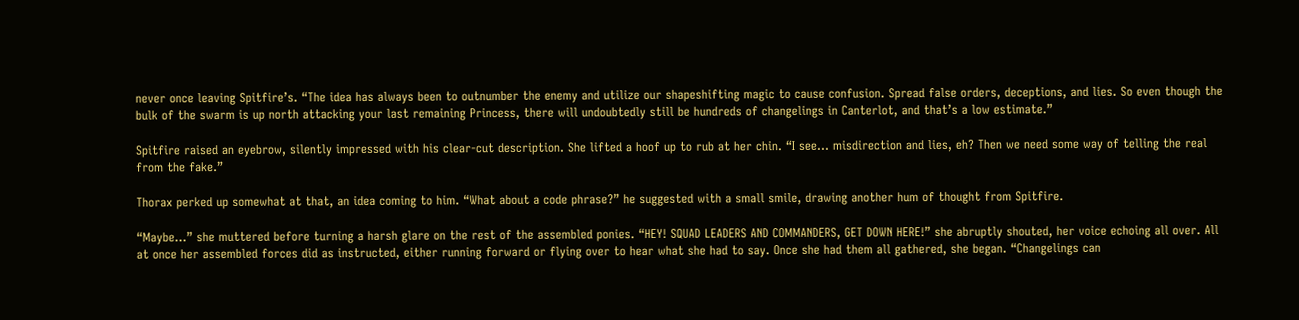never once leaving Spitfire’s. “The idea has always been to outnumber the enemy and utilize our shapeshifting magic to cause confusion. Spread false orders, deceptions, and lies. So even though the bulk of the swarm is up north attacking your last remaining Princess, there will undoubtedly still be hundreds of changelings in Canterlot, and that’s a low estimate.”

Spitfire raised an eyebrow, silently impressed with his clear-cut description. She lifted a hoof up to rub at her chin. “I see… misdirection and lies, eh? Then we need some way of telling the real from the fake.”

Thorax perked up somewhat at that, an idea coming to him. “What about a code phrase?” he suggested with a small smile, drawing another hum of thought from Spitfire.

“Maybe…” she muttered before turning a harsh glare on the rest of the assembled ponies. “HEY! SQUAD LEADERS AND COMMANDERS, GET DOWN HERE!” she abruptly shouted, her voice echoing all over. All at once her assembled forces did as instructed, either running forward or flying over to hear what she had to say. Once she had them all gathered, she began. “Changelings can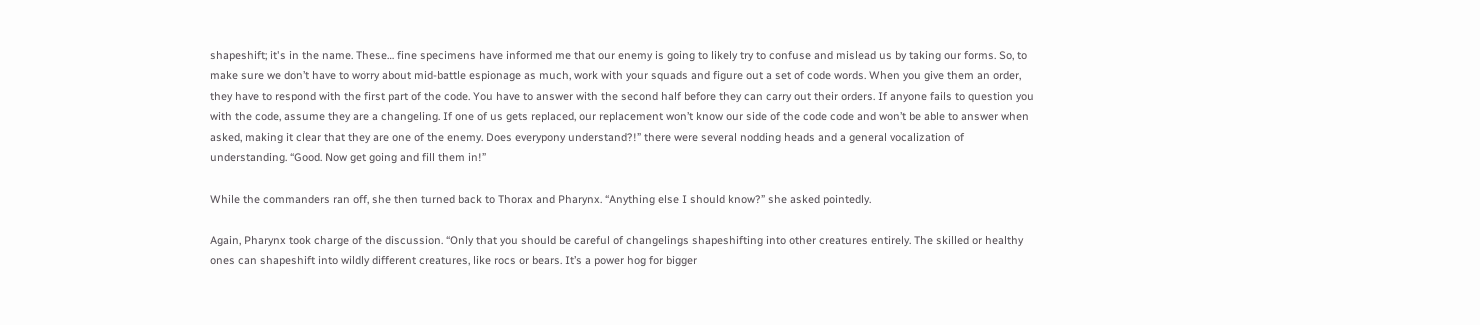shapeshift; it's in the name. These… fine specimens have informed me that our enemy is going to likely try to confuse and mislead us by taking our forms. So, to make sure we don’t have to worry about mid-battle espionage as much, work with your squads and figure out a set of code words. When you give them an order, they have to respond with the first part of the code. You have to answer with the second half before they can carry out their orders. If anyone fails to question you with the code, assume they are a changeling. If one of us gets replaced, our replacement won’t know our side of the code code and won’t be able to answer when asked, making it clear that they are one of the enemy. Does everypony understand?!” there were several nodding heads and a general vocalization of understanding. “Good. Now get going and fill them in!”

While the commanders ran off, she then turned back to Thorax and Pharynx. “Anything else I should know?” she asked pointedly.

Again, Pharynx took charge of the discussion. “Only that you should be careful of changelings shapeshifting into other creatures entirely. The skilled or healthy ones can shapeshift into wildly different creatures, like rocs or bears. It’s a power hog for bigger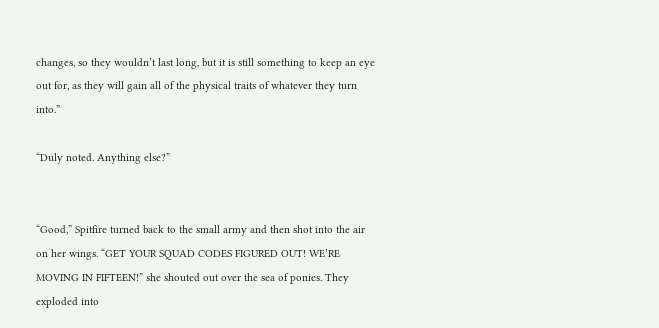changes, so they wouldn’t last long, but it is still something to keep an eye out for, as they will gain all of the physical traits of whatever they turn into.”

“Duly noted. Anything else?”


“Good,” Spitfire turned back to the small army and then shot into the air on her wings. “GET YOUR SQUAD CODES FIGURED OUT! WE’RE MOVING IN FIFTEEN!” she shouted out over the sea of ponies. They exploded into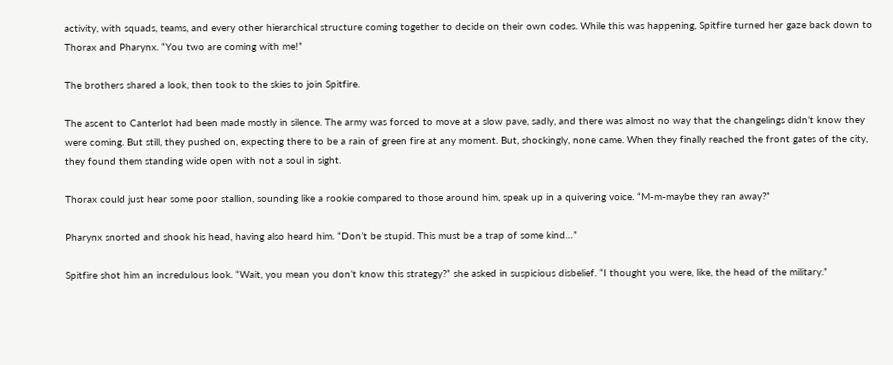activity, with squads, teams, and every other hierarchical structure coming together to decide on their own codes. While this was happening, Spitfire turned her gaze back down to Thorax and Pharynx. “You two are coming with me!”

The brothers shared a look, then took to the skies to join Spitfire.

The ascent to Canterlot had been made mostly in silence. The army was forced to move at a slow pave, sadly, and there was almost no way that the changelings didn’t know they were coming. But still, they pushed on, expecting there to be a rain of green fire at any moment. But, shockingly, none came. When they finally reached the front gates of the city, they found them standing wide open with not a soul in sight.

Thorax could just hear some poor stallion, sounding like a rookie compared to those around him, speak up in a quivering voice. “M-m-maybe they ran away?”

Pharynx snorted and shook his head, having also heard him. “Don’t be stupid. This must be a trap of some kind…”

Spitfire shot him an incredulous look. “Wait, you mean you don’t know this strategy?” she asked in suspicious disbelief. “I thought you were, like, the head of the military.”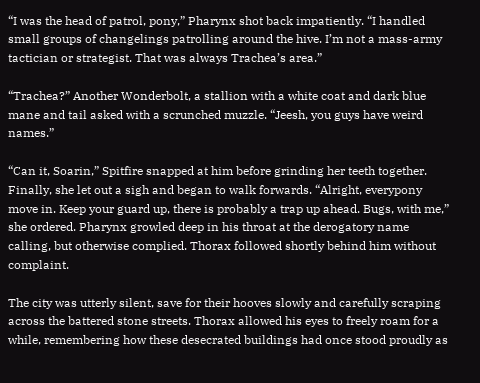“I was the head of patrol, pony,” Pharynx shot back impatiently. “I handled small groups of changelings patrolling around the hive. I’m not a mass-army tactician or strategist. That was always Trachea’s area.”

“Trachea?” Another Wonderbolt, a stallion with a white coat and dark blue mane and tail asked with a scrunched muzzle. “Jeesh, you guys have weird names.”

“Can it, Soarin,” Spitfire snapped at him before grinding her teeth together. Finally, she let out a sigh and began to walk forwards. “Alright, everypony move in. Keep your guard up, there is probably a trap up ahead. Bugs, with me,” she ordered. Pharynx growled deep in his throat at the derogatory name calling, but otherwise complied. Thorax followed shortly behind him without complaint.

The city was utterly silent, save for their hooves slowly and carefully scraping across the battered stone streets. Thorax allowed his eyes to freely roam for a while, remembering how these desecrated buildings had once stood proudly as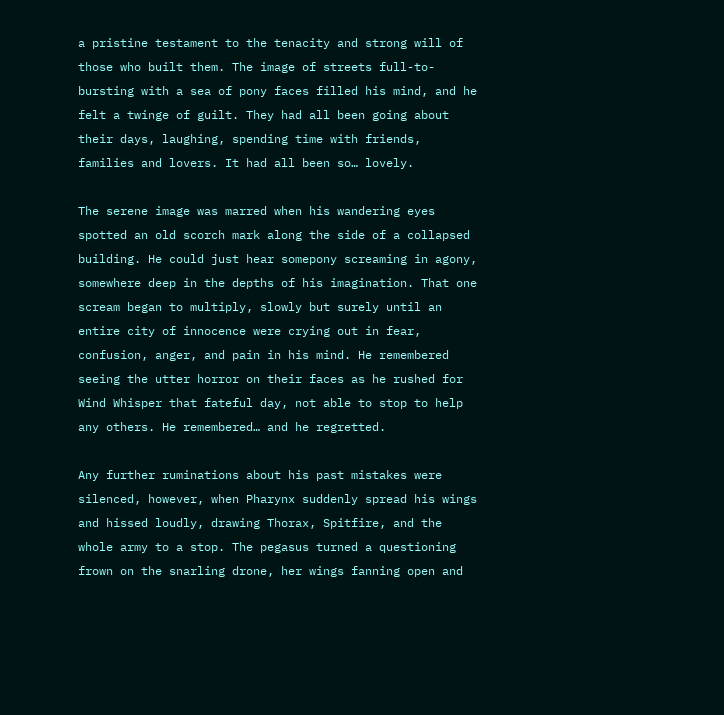a pristine testament to the tenacity and strong will of those who built them. The image of streets full-to-bursting with a sea of pony faces filled his mind, and he felt a twinge of guilt. They had all been going about their days, laughing, spending time with friends, families and lovers. It had all been so… lovely.

The serene image was marred when his wandering eyes spotted an old scorch mark along the side of a collapsed building. He could just hear somepony screaming in agony, somewhere deep in the depths of his imagination. That one scream began to multiply, slowly but surely until an entire city of innocence were crying out in fear, confusion, anger, and pain in his mind. He remembered seeing the utter horror on their faces as he rushed for Wind Whisper that fateful day, not able to stop to help any others. He remembered… and he regretted.

Any further ruminations about his past mistakes were silenced, however, when Pharynx suddenly spread his wings and hissed loudly, drawing Thorax, Spitfire, and the whole army to a stop. The pegasus turned a questioning frown on the snarling drone, her wings fanning open and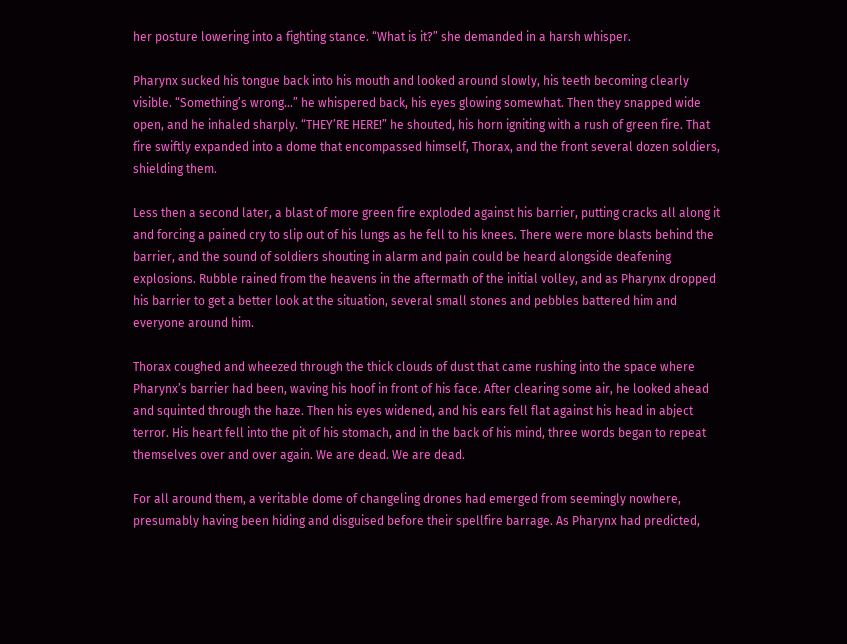her posture lowering into a fighting stance. “What is it?” she demanded in a harsh whisper.

Pharynx sucked his tongue back into his mouth and looked around slowly, his teeth becoming clearly visible. “Something’s wrong…” he whispered back, his eyes glowing somewhat. Then they snapped wide open, and he inhaled sharply. “THEY’RE HERE!” he shouted, his horn igniting with a rush of green fire. That fire swiftly expanded into a dome that encompassed himself, Thorax, and the front several dozen soldiers, shielding them.

Less then a second later, a blast of more green fire exploded against his barrier, putting cracks all along it and forcing a pained cry to slip out of his lungs as he fell to his knees. There were more blasts behind the barrier, and the sound of soldiers shouting in alarm and pain could be heard alongside deafening explosions. Rubble rained from the heavens in the aftermath of the initial volley, and as Pharynx dropped his barrier to get a better look at the situation, several small stones and pebbles battered him and everyone around him.

Thorax coughed and wheezed through the thick clouds of dust that came rushing into the space where Pharynx’s barrier had been, waving his hoof in front of his face. After clearing some air, he looked ahead and squinted through the haze. Then his eyes widened, and his ears fell flat against his head in abject terror. His heart fell into the pit of his stomach, and in the back of his mind, three words began to repeat themselves over and over again. We are dead. We are dead.

For all around them, a veritable dome of changeling drones had emerged from seemingly nowhere, presumably having been hiding and disguised before their spellfire barrage. As Pharynx had predicted,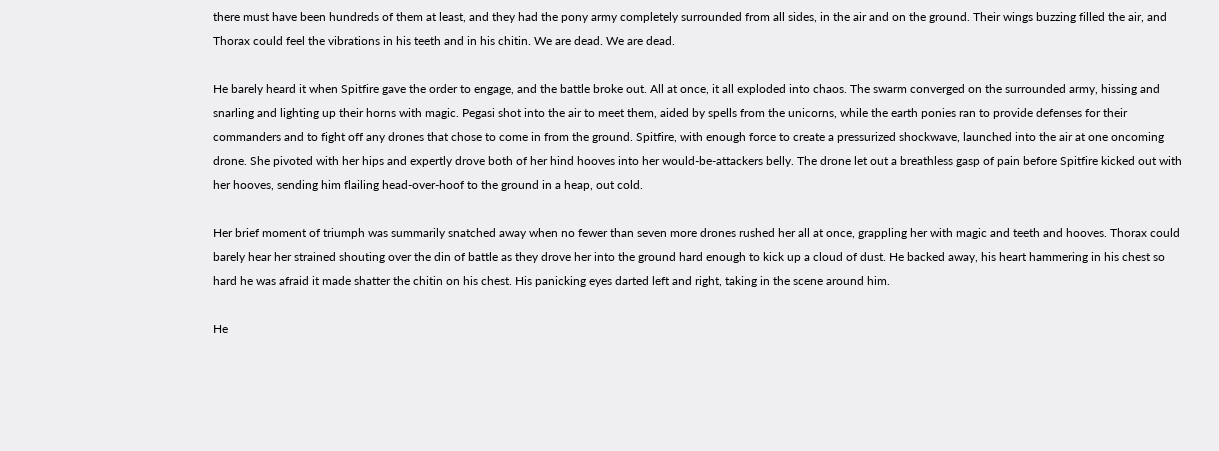there must have been hundreds of them at least, and they had the pony army completely surrounded from all sides, in the air and on the ground. Their wings buzzing filled the air, and Thorax could feel the vibrations in his teeth and in his chitin. We are dead. We are dead.

He barely heard it when Spitfire gave the order to engage, and the battle broke out. All at once, it all exploded into chaos. The swarm converged on the surrounded army, hissing and snarling and lighting up their horns with magic. Pegasi shot into the air to meet them, aided by spells from the unicorns, while the earth ponies ran to provide defenses for their commanders and to fight off any drones that chose to come in from the ground. Spitfire, with enough force to create a pressurized shockwave, launched into the air at one oncoming drone. She pivoted with her hips and expertly drove both of her hind hooves into her would-be-attackers belly. The drone let out a breathless gasp of pain before Spitfire kicked out with her hooves, sending him flailing head-over-hoof to the ground in a heap, out cold.

Her brief moment of triumph was summarily snatched away when no fewer than seven more drones rushed her all at once, grappling her with magic and teeth and hooves. Thorax could barely hear her strained shouting over the din of battle as they drove her into the ground hard enough to kick up a cloud of dust. He backed away, his heart hammering in his chest so hard he was afraid it made shatter the chitin on his chest. His panicking eyes darted left and right, taking in the scene around him.

He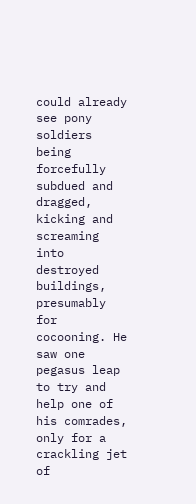could already see pony soldiers being forcefully subdued and dragged, kicking and screaming into destroyed buildings, presumably for cocooning. He saw one pegasus leap to try and help one of his comrades, only for a crackling jet of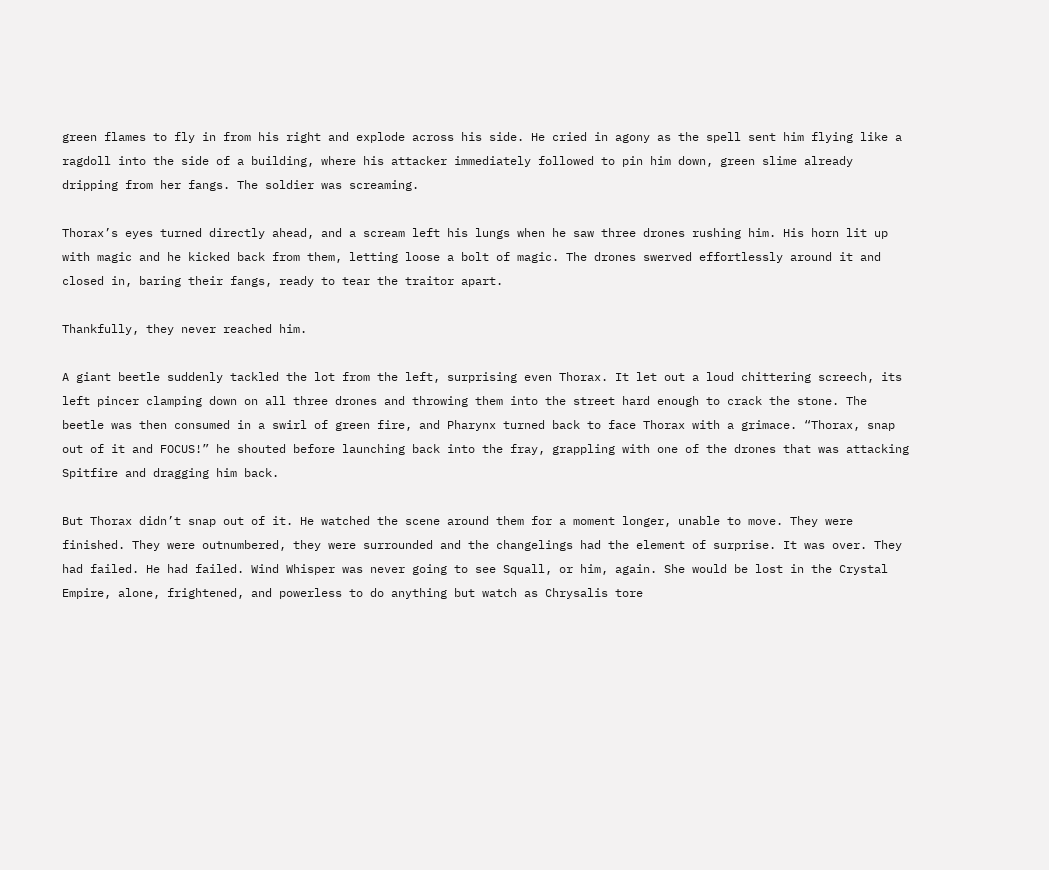green flames to fly in from his right and explode across his side. He cried in agony as the spell sent him flying like a ragdoll into the side of a building, where his attacker immediately followed to pin him down, green slime already dripping from her fangs. The soldier was screaming.

Thorax’s eyes turned directly ahead, and a scream left his lungs when he saw three drones rushing him. His horn lit up with magic and he kicked back from them, letting loose a bolt of magic. The drones swerved effortlessly around it and closed in, baring their fangs, ready to tear the traitor apart.

Thankfully, they never reached him.

A giant beetle suddenly tackled the lot from the left, surprising even Thorax. It let out a loud chittering screech, its left pincer clamping down on all three drones and throwing them into the street hard enough to crack the stone. The beetle was then consumed in a swirl of green fire, and Pharynx turned back to face Thorax with a grimace. “Thorax, snap out of it and FOCUS!” he shouted before launching back into the fray, grappling with one of the drones that was attacking Spitfire and dragging him back.

But Thorax didn’t snap out of it. He watched the scene around them for a moment longer, unable to move. They were finished. They were outnumbered, they were surrounded and the changelings had the element of surprise. It was over. They had failed. He had failed. Wind Whisper was never going to see Squall, or him, again. She would be lost in the Crystal Empire, alone, frightened, and powerless to do anything but watch as Chrysalis tore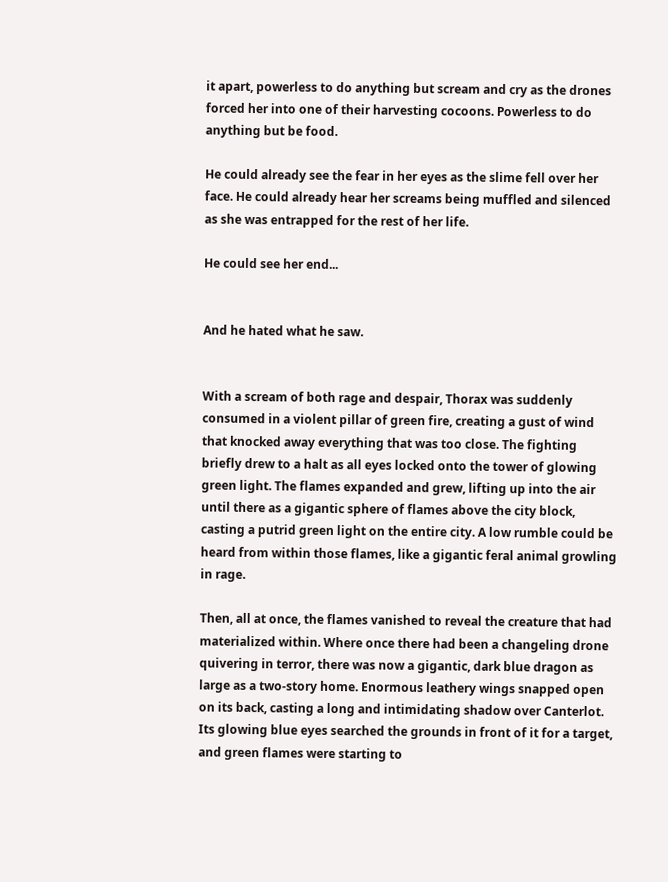it apart, powerless to do anything but scream and cry as the drones forced her into one of their harvesting cocoons. Powerless to do anything but be food.

He could already see the fear in her eyes as the slime fell over her face. He could already hear her screams being muffled and silenced as she was entrapped for the rest of her life.

He could see her end...


And he hated what he saw.


With a scream of both rage and despair, Thorax was suddenly consumed in a violent pillar of green fire, creating a gust of wind that knocked away everything that was too close. The fighting briefly drew to a halt as all eyes locked onto the tower of glowing green light. The flames expanded and grew, lifting up into the air until there as a gigantic sphere of flames above the city block, casting a putrid green light on the entire city. A low rumble could be heard from within those flames, like a gigantic feral animal growling in rage.

Then, all at once, the flames vanished to reveal the creature that had materialized within. Where once there had been a changeling drone quivering in terror, there was now a gigantic, dark blue dragon as large as a two-story home. Enormous leathery wings snapped open on its back, casting a long and intimidating shadow over Canterlot. Its glowing blue eyes searched the grounds in front of it for a target, and green flames were starting to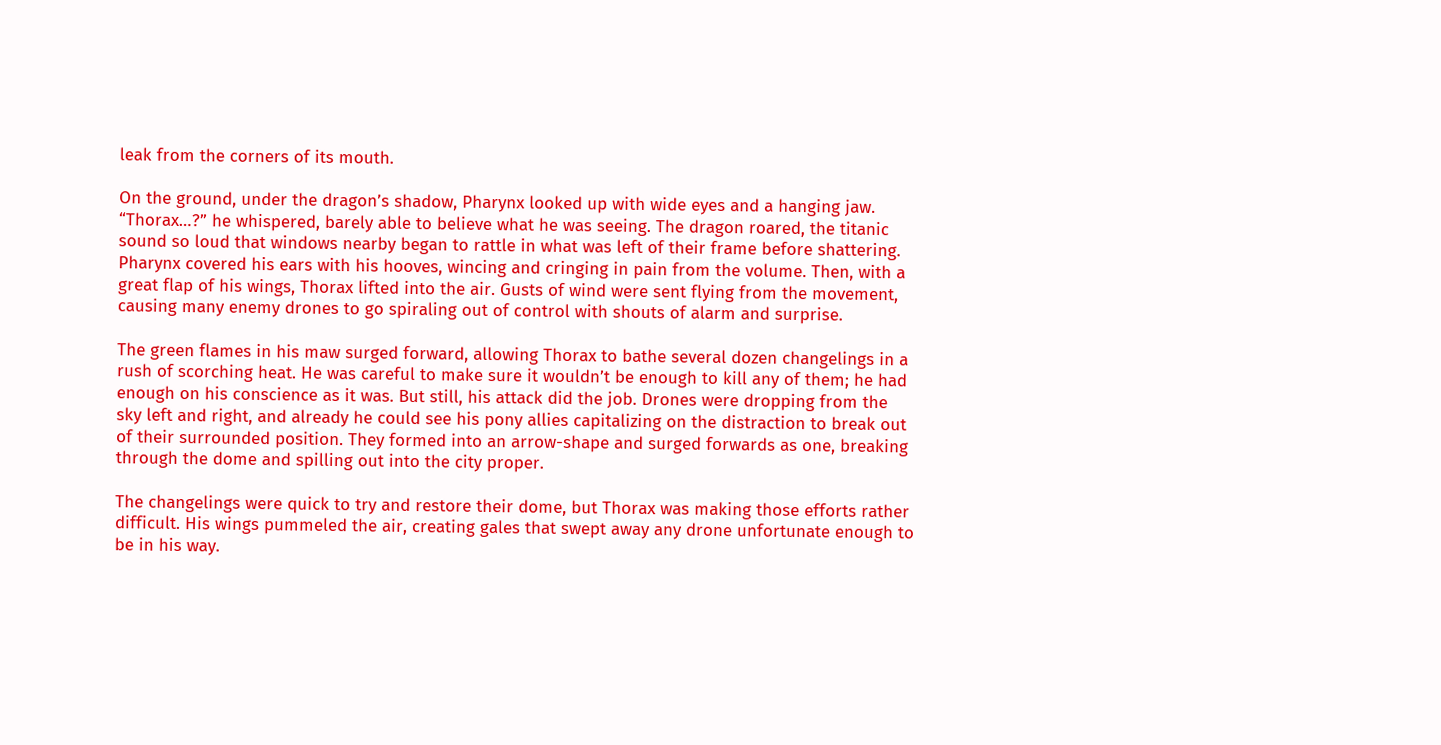leak from the corners of its mouth.

On the ground, under the dragon’s shadow, Pharynx looked up with wide eyes and a hanging jaw. “Thorax…?” he whispered, barely able to believe what he was seeing. The dragon roared, the titanic sound so loud that windows nearby began to rattle in what was left of their frame before shattering. Pharynx covered his ears with his hooves, wincing and cringing in pain from the volume. Then, with a great flap of his wings, Thorax lifted into the air. Gusts of wind were sent flying from the movement, causing many enemy drones to go spiraling out of control with shouts of alarm and surprise.

The green flames in his maw surged forward, allowing Thorax to bathe several dozen changelings in a rush of scorching heat. He was careful to make sure it wouldn’t be enough to kill any of them; he had enough on his conscience as it was. But still, his attack did the job. Drones were dropping from the sky left and right, and already he could see his pony allies capitalizing on the distraction to break out of their surrounded position. They formed into an arrow-shape and surged forwards as one, breaking through the dome and spilling out into the city proper.

The changelings were quick to try and restore their dome, but Thorax was making those efforts rather difficult. His wings pummeled the air, creating gales that swept away any drone unfortunate enough to be in his way.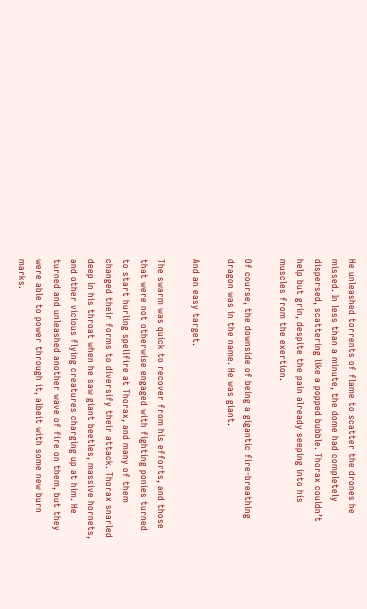He unleashed torrents of flame to scatter the drones he missed. In less than a minute, the dome had completely dispersed, scattering like a popped bubble. Thorax couldn’t help but grin, despite the pain already seeping into his muscles from the exertion.

Of course, the downside of being a gigantic fire-breathing dragon was in the name. He was giant.

And an easy target.

The swarm was quick to recover from his efforts, and those that were not otherwise engaged with fighting ponies turned to start hurling spellfire at Thorax, and many of them changed their forms to diversify their attack. Thorax snarled deep in his throat when he saw giant beetles, massive hornets, and other vicious flying creatures charging up at him. He turned and unleashed another wave of fire on them, but they were able to power through it, albeit with some new burn marks.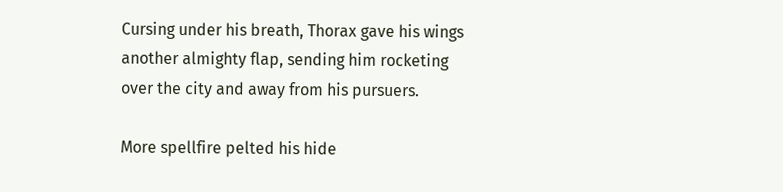Cursing under his breath, Thorax gave his wings another almighty flap, sending him rocketing over the city and away from his pursuers.

More spellfire pelted his hide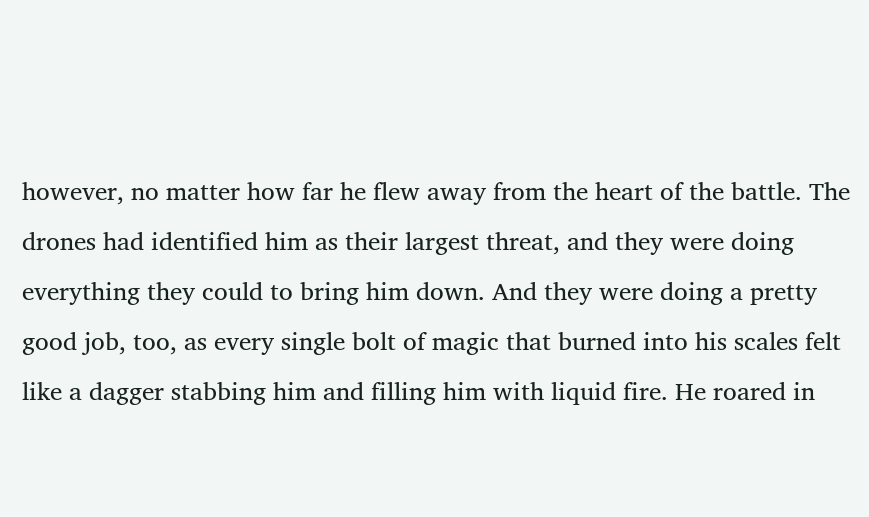however, no matter how far he flew away from the heart of the battle. The drones had identified him as their largest threat, and they were doing everything they could to bring him down. And they were doing a pretty good job, too, as every single bolt of magic that burned into his scales felt like a dagger stabbing him and filling him with liquid fire. He roared in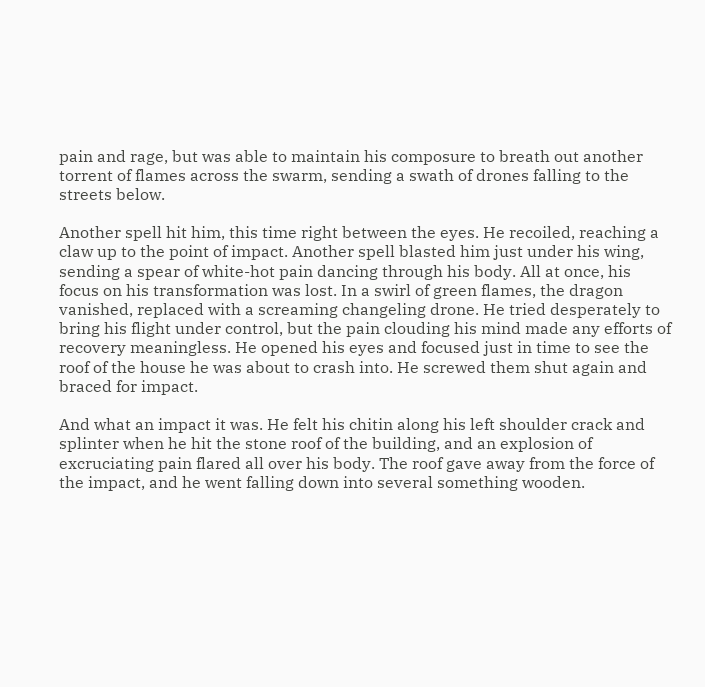pain and rage, but was able to maintain his composure to breath out another torrent of flames across the swarm, sending a swath of drones falling to the streets below.

Another spell hit him, this time right between the eyes. He recoiled, reaching a claw up to the point of impact. Another spell blasted him just under his wing, sending a spear of white-hot pain dancing through his body. All at once, his focus on his transformation was lost. In a swirl of green flames, the dragon vanished, replaced with a screaming changeling drone. He tried desperately to bring his flight under control, but the pain clouding his mind made any efforts of recovery meaningless. He opened his eyes and focused just in time to see the roof of the house he was about to crash into. He screwed them shut again and braced for impact.

And what an impact it was. He felt his chitin along his left shoulder crack and splinter when he hit the stone roof of the building, and an explosion of excruciating pain flared all over his body. The roof gave away from the force of the impact, and he went falling down into several something wooden.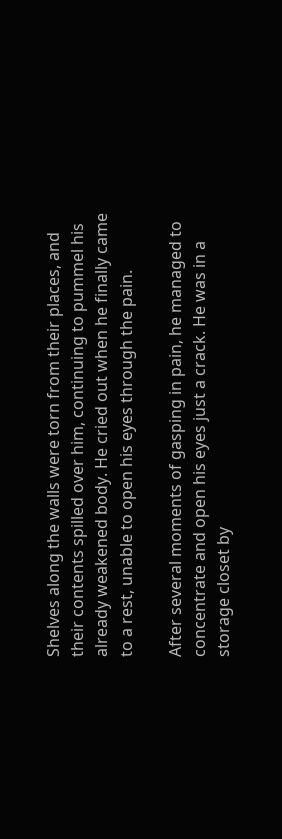Shelves along the walls were torn from their places, and their contents spilled over him, continuing to pummel his already weakened body. He cried out when he finally came to a rest, unable to open his eyes through the pain.

After several moments of gasping in pain, he managed to concentrate and open his eyes just a crack. He was in a storage closet by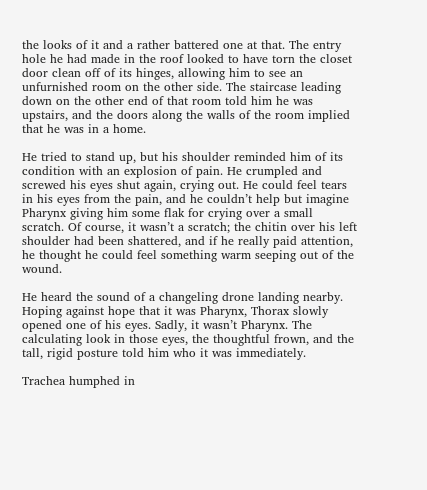the looks of it and a rather battered one at that. The entry hole he had made in the roof looked to have torn the closet door clean off of its hinges, allowing him to see an unfurnished room on the other side. The staircase leading down on the other end of that room told him he was upstairs, and the doors along the walls of the room implied that he was in a home.

He tried to stand up, but his shoulder reminded him of its condition with an explosion of pain. He crumpled and screwed his eyes shut again, crying out. He could feel tears in his eyes from the pain, and he couldn’t help but imagine Pharynx giving him some flak for crying over a small scratch. Of course, it wasn’t a scratch; the chitin over his left shoulder had been shattered, and if he really paid attention, he thought he could feel something warm seeping out of the wound.

He heard the sound of a changeling drone landing nearby. Hoping against hope that it was Pharynx, Thorax slowly opened one of his eyes. Sadly, it wasn’t Pharynx. The calculating look in those eyes, the thoughtful frown, and the tall, rigid posture told him who it was immediately.

Trachea humphed in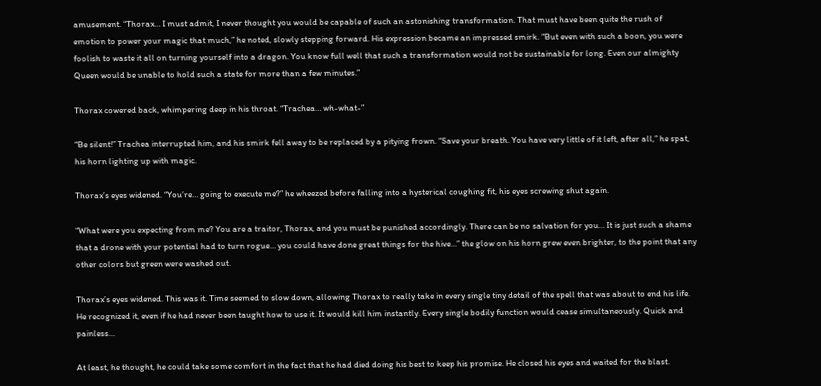amusement. “Thorax… I must admit, I never thought you would be capable of such an astonishing transformation. That must have been quite the rush of emotion to power your magic that much,” he noted, slowly stepping forward. His expression became an impressed smirk. “But even with such a boon, you were foolish to waste it all on turning yourself into a dragon. You know full well that such a transformation would not be sustainable for long. Even our almighty Queen would be unable to hold such a state for more than a few minutes.”

Thorax cowered back, whimpering deep in his throat. “Trachea… wh-what-”

“Be silent!” Trachea interrupted him, and his smirk fell away to be replaced by a pitying frown. “Save your breath. You have very little of it left, after all,” he spat, his horn lighting up with magic.

Thorax’s eyes widened. “You’re… going to execute me?” he wheezed before falling into a hysterical coughing fit, his eyes screwing shut again.

“What were you expecting from me? You are a traitor, Thorax, and you must be punished accordingly. There can be no salvation for you… It is just such a shame that a drone with your potential had to turn rogue… you could have done great things for the hive…” the glow on his horn grew even brighter, to the point that any other colors but green were washed out.

Thorax’s eyes widened. This was it. Time seemed to slow down, allowing Thorax to really take in every single tiny detail of the spell that was about to end his life. He recognized it, even if he had never been taught how to use it. It would kill him instantly. Every single bodily function would cease simultaneously. Quick and painless…

At least, he thought, he could take some comfort in the fact that he had died doing his best to keep his promise. He closed his eyes and waited for the blast.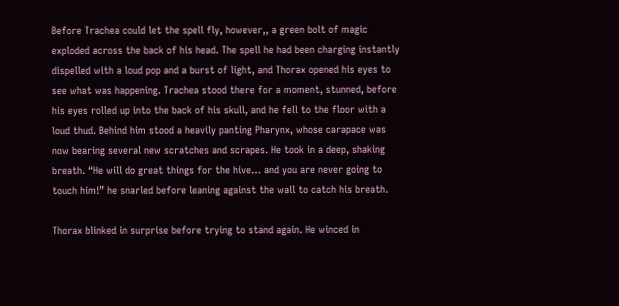Before Trachea could let the spell fly, however,, a green bolt of magic exploded across the back of his head. The spell he had been charging instantly dispelled with a loud pop and a burst of light, and Thorax opened his eyes to see what was happening. Trachea stood there for a moment, stunned, before his eyes rolled up into the back of his skull, and he fell to the floor with a loud thud. Behind him stood a heavily panting Pharynx, whose carapace was now bearing several new scratches and scrapes. He took in a deep, shaking breath. “He will do great things for the hive… and you are never going to touch him!” he snarled before leaning against the wall to catch his breath.

Thorax blinked in surprise before trying to stand again. He winced in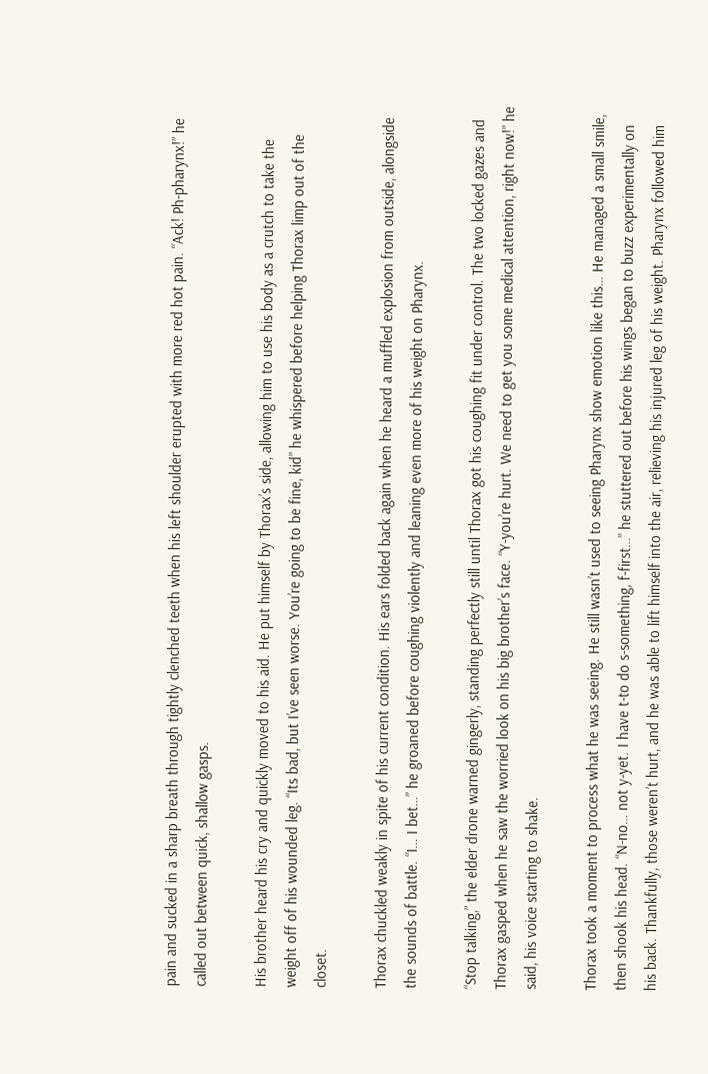pain and sucked in a sharp breath through tightly clenched teeth when his left shoulder erupted with more red hot pain. “Ack! Ph-pharynx!” he called out between quick, shallow gasps.

His brother heard his cry and quickly moved to his aid. He put himself by Thorax’s side, allowing him to use his body as a crutch to take the weight off of his wounded leg. “Its bad, but I’ve seen worse. You’re going to be fine, kid” he whispered before helping Thorax limp out of the closet.

Thorax chuckled weakly in spite of his current condition. His ears folded back again when he heard a muffled explosion from outside, alongside the sounds of battle. “I… I bet…” he groaned before coughing violently and leaning even more of his weight on Pharynx.

“Stop talking,” the elder drone warned gingerly, standing perfectly still until Thorax got his coughing fit under control. The two locked gazes and Thorax gasped when he saw the worried look on his big brother’s face. “Y-you’re hurt. We need to get you some medical attention, right now!” he said, his voice starting to shake.

Thorax took a moment to process what he was seeing. He still wasn’t used to seeing Pharynx show emotion like this… He managed a small smile, then shook his head. “N-no… not y-yet. I have t-to do s-something, f-first…” he stuttered out before his wings began to buzz experimentally on his back. Thankfully, those weren’t hurt, and he was able to lift himself into the air, relieving his injured leg of his weight. Pharynx followed him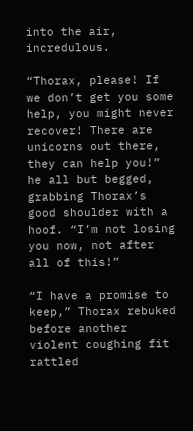into the air, incredulous.

“Thorax, please! If we don’t get you some help, you might never recover! There are unicorns out there, they can help you!” he all but begged, grabbing Thorax’s good shoulder with a hoof. “I’m not losing you now, not after all of this!”

“I have a promise to keep,” Thorax rebuked before another violent coughing fit rattled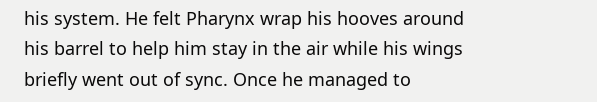his system. He felt Pharynx wrap his hooves around his barrel to help him stay in the air while his wings briefly went out of sync. Once he managed to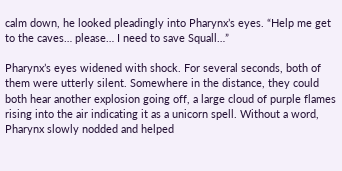calm down, he looked pleadingly into Pharynx’s eyes. “Help me get to the caves… please… I need to save Squall…”

Pharynx’s eyes widened with shock. For several seconds, both of them were utterly silent. Somewhere in the distance, they could both hear another explosion going off, a large cloud of purple flames rising into the air indicating it as a unicorn spell. Without a word, Pharynx slowly nodded and helped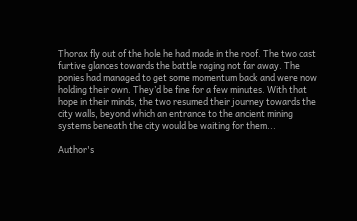Thorax fly out of the hole he had made in the roof. The two cast furtive glances towards the battle raging not far away. The ponies had managed to get some momentum back and were now holding their own. They’d be fine for a few minutes. With that hope in their minds, the two resumed their journey towards the city walls, beyond which an entrance to the ancient mining systems beneath the city would be waiting for them...

Author's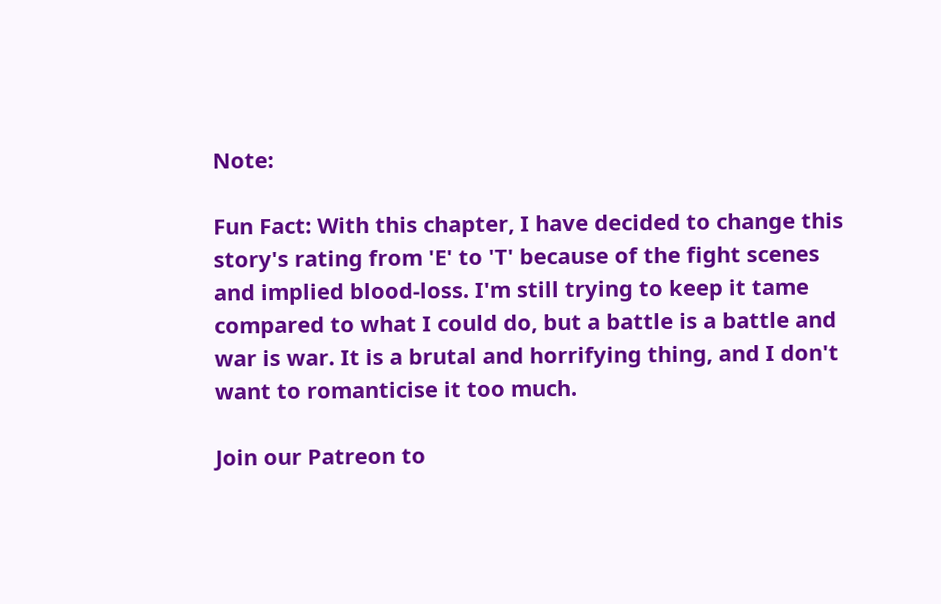Note:

Fun Fact: With this chapter, I have decided to change this story's rating from 'E' to 'T' because of the fight scenes and implied blood-loss. I'm still trying to keep it tame compared to what I could do, but a battle is a battle and war is war. It is a brutal and horrifying thing, and I don't want to romanticise it too much.

Join our Patreon to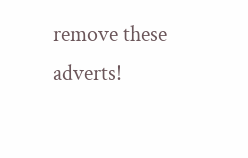remove these adverts!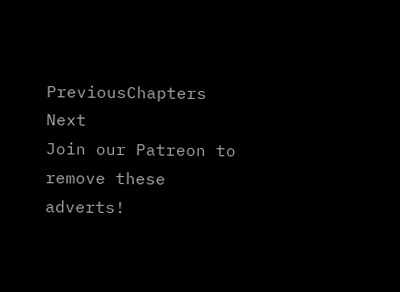PreviousChapters Next
Join our Patreon to remove these adverts!